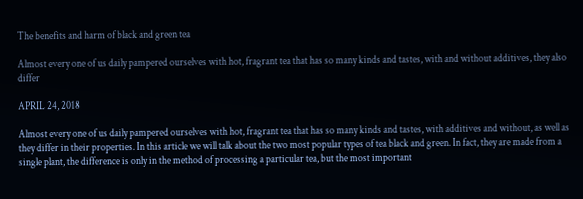The benefits and harm of black and green tea

Almost every one of us daily pampered ourselves with hot, fragrant tea that has so many kinds and tastes, with and without additives, they also differ

APRIL 24, 2018

Almost every one of us daily pampered ourselves with hot, fragrant tea that has so many kinds and tastes, with additives and without, as well as they differ in their properties. In this article we will talk about the two most popular types of tea black and green. In fact, they are made from a single plant, the difference is only in the method of processing a particular tea, but the most important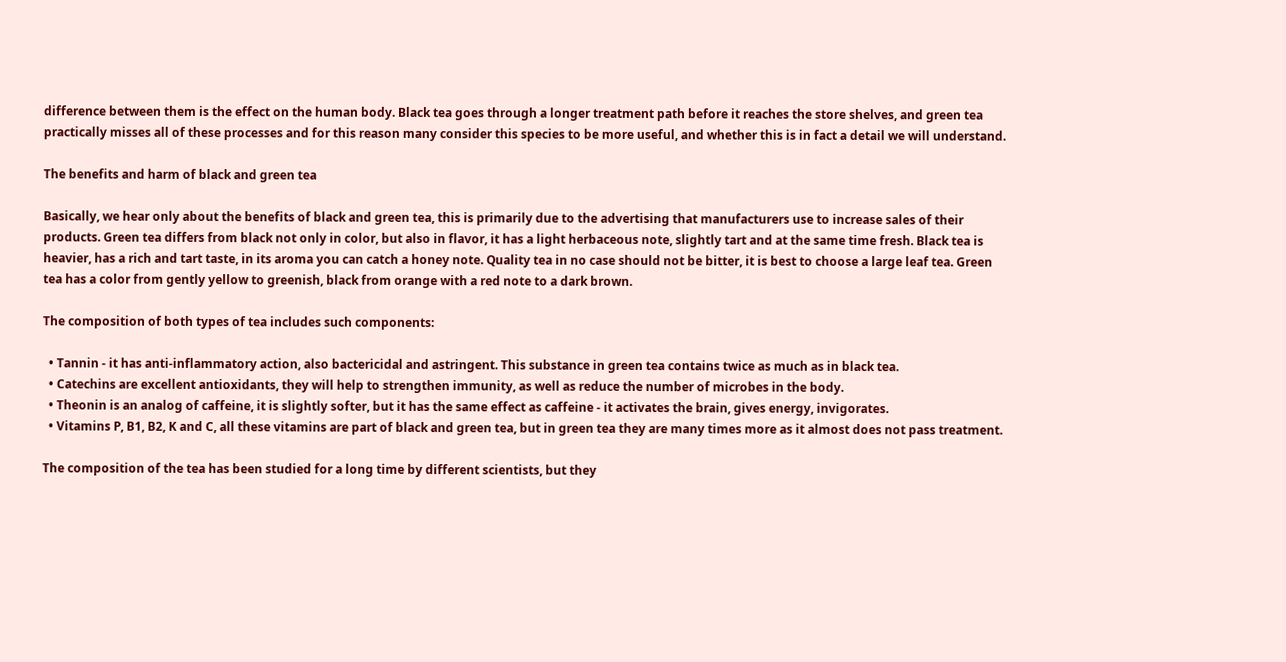difference between them is the effect on the human body. Black tea goes through a longer treatment path before it reaches the store shelves, and green tea practically misses all of these processes and for this reason many consider this species to be more useful, and whether this is in fact a detail we will understand.

The benefits and harm of black and green tea

Basically, we hear only about the benefits of black and green tea, this is primarily due to the advertising that manufacturers use to increase sales of their products. Green tea differs from black not only in color, but also in flavor, it has a light herbaceous note, slightly tart and at the same time fresh. Black tea is heavier, has a rich and tart taste, in its aroma you can catch a honey note. Quality tea in no case should not be bitter, it is best to choose a large leaf tea. Green tea has a color from gently yellow to greenish, black from orange with a red note to a dark brown.

The composition of both types of tea includes such components:

  • Tannin - it has anti-inflammatory action, also bactericidal and astringent. This substance in green tea contains twice as much as in black tea.
  • Catechins are excellent antioxidants, they will help to strengthen immunity, as well as reduce the number of microbes in the body.
  • Theonin is an analog of caffeine, it is slightly softer, but it has the same effect as caffeine - it activates the brain, gives energy, invigorates.
  • Vitamins P, B1, B2, K and C, all these vitamins are part of black and green tea, but in green tea they are many times more as it almost does not pass treatment.

The composition of the tea has been studied for a long time by different scientists, but they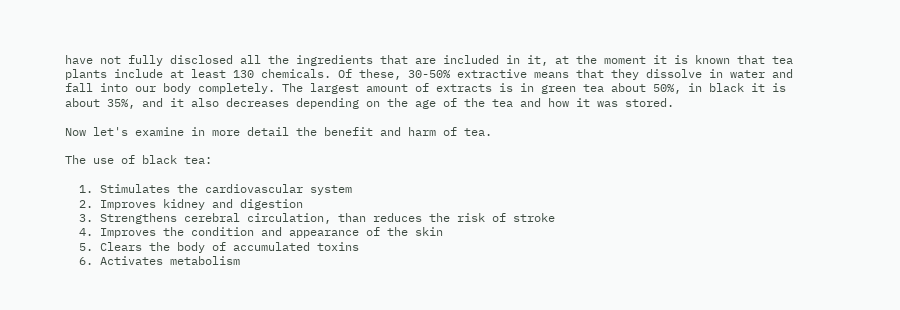have not fully disclosed all the ingredients that are included in it, at the moment it is known that tea plants include at least 130 chemicals. Of these, 30-50% extractive means that they dissolve in water and fall into our body completely. The largest amount of extracts is in green tea about 50%, in black it is about 35%, and it also decreases depending on the age of the tea and how it was stored.

Now let's examine in more detail the benefit and harm of tea.

The use of black tea:

  1. Stimulates the cardiovascular system
  2. Improves kidney and digestion
  3. Strengthens cerebral circulation, than reduces the risk of stroke
  4. Improves the condition and appearance of the skin
  5. Clears the body of accumulated toxins
  6. Activates metabolism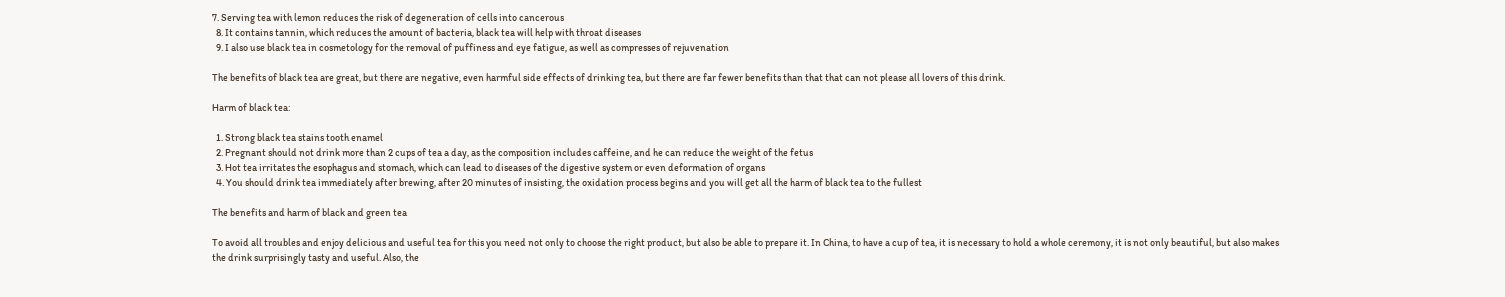7. Serving tea with lemon reduces the risk of degeneration of cells into cancerous
  8. It contains tannin, which reduces the amount of bacteria, black tea will help with throat diseases
  9. I also use black tea in cosmetology for the removal of puffiness and eye fatigue, as well as compresses of rejuvenation

The benefits of black tea are great, but there are negative, even harmful side effects of drinking tea, but there are far fewer benefits than that that can not please all lovers of this drink.

Harm of black tea:

  1. Strong black tea stains tooth enamel
  2. Pregnant should not drink more than 2 cups of tea a day, as the composition includes caffeine, and he can reduce the weight of the fetus
  3. Hot tea irritates the esophagus and stomach, which can lead to diseases of the digestive system or even deformation of organs
  4. You should drink tea immediately after brewing, after 20 minutes of insisting, the oxidation process begins and you will get all the harm of black tea to the fullest

The benefits and harm of black and green tea

To avoid all troubles and enjoy delicious and useful tea for this you need not only to choose the right product, but also be able to prepare it. In China, to have a cup of tea, it is necessary to hold a whole ceremony, it is not only beautiful, but also makes the drink surprisingly tasty and useful. Also, the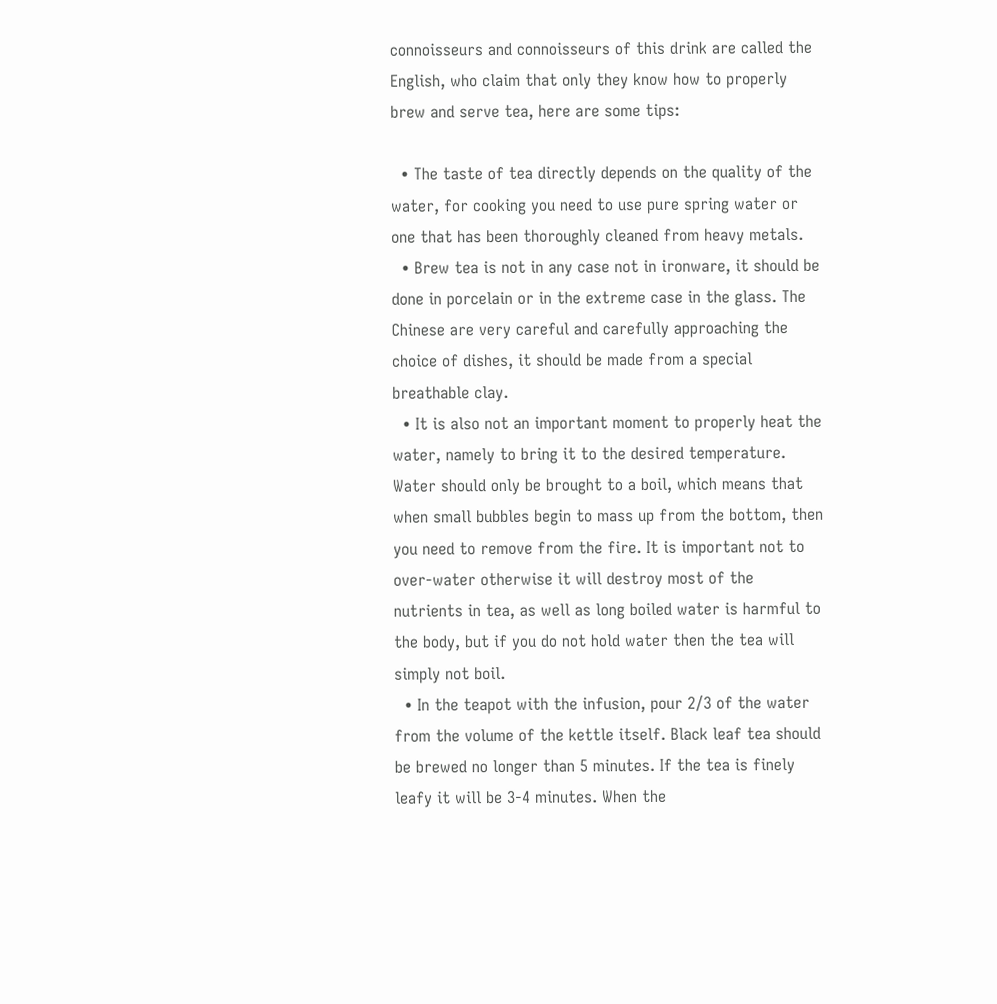connoisseurs and connoisseurs of this drink are called the English, who claim that only they know how to properly brew and serve tea, here are some tips:

  • The taste of tea directly depends on the quality of the water, for cooking you need to use pure spring water or one that has been thoroughly cleaned from heavy metals.
  • Brew tea is not in any case not in ironware, it should be done in porcelain or in the extreme case in the glass. The Chinese are very careful and carefully approaching the choice of dishes, it should be made from a special breathable clay.
  • It is also not an important moment to properly heat the water, namely to bring it to the desired temperature. Water should only be brought to a boil, which means that when small bubbles begin to mass up from the bottom, then you need to remove from the fire. It is important not to over-water otherwise it will destroy most of the nutrients in tea, as well as long boiled water is harmful to the body, but if you do not hold water then the tea will simply not boil.
  • In the teapot with the infusion, pour 2/3 of the water from the volume of the kettle itself. Black leaf tea should be brewed no longer than 5 minutes. If the tea is finely leafy it will be 3-4 minutes. When the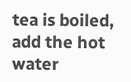tea is boiled, add the hot water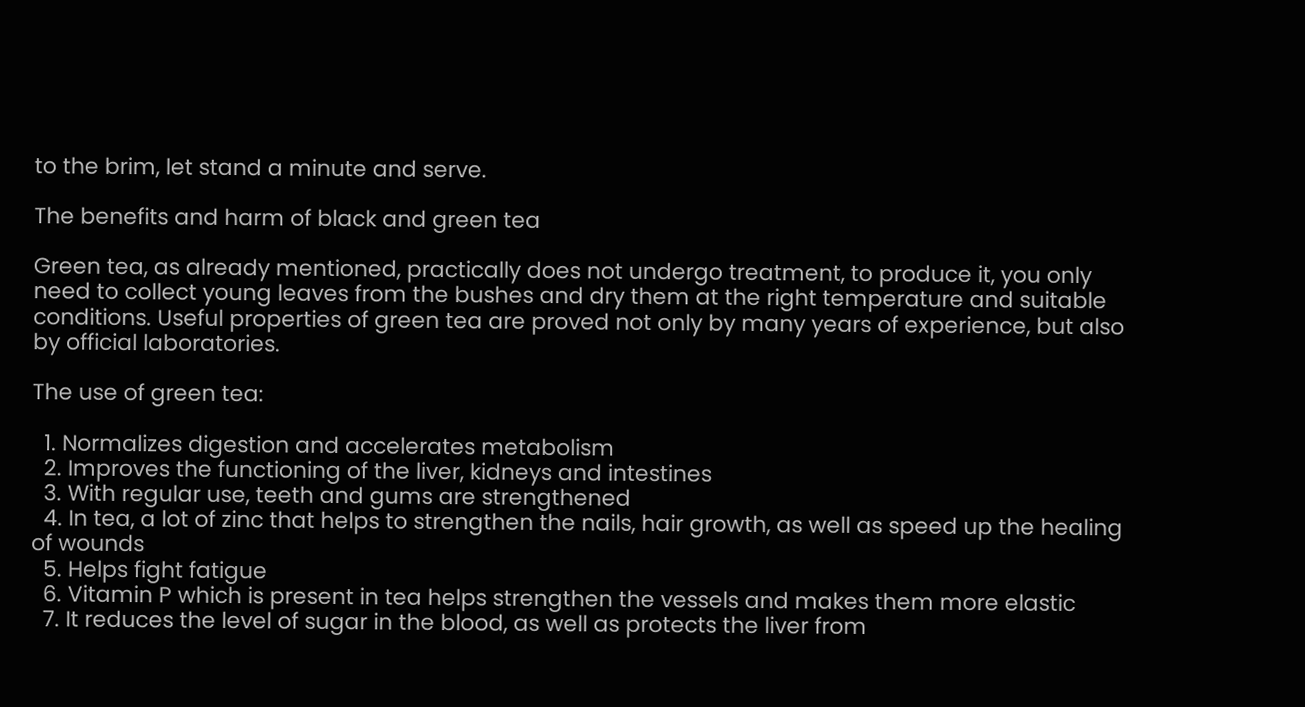to the brim, let stand a minute and serve.

The benefits and harm of black and green tea

Green tea, as already mentioned, practically does not undergo treatment, to produce it, you only need to collect young leaves from the bushes and dry them at the right temperature and suitable conditions. Useful properties of green tea are proved not only by many years of experience, but also by official laboratories.

The use of green tea:

  1. Normalizes digestion and accelerates metabolism
  2. Improves the functioning of the liver, kidneys and intestines
  3. With regular use, teeth and gums are strengthened
  4. In tea, a lot of zinc that helps to strengthen the nails, hair growth, as well as speed up the healing of wounds
  5. Helps fight fatigue
  6. Vitamin P which is present in tea helps strengthen the vessels and makes them more elastic
  7. It reduces the level of sugar in the blood, as well as protects the liver from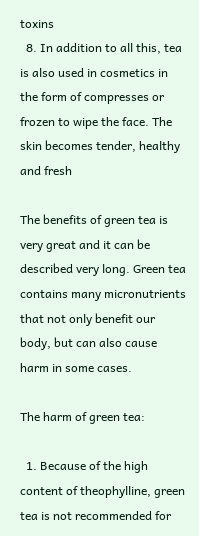toxins
  8. In addition to all this, tea is also used in cosmetics in the form of compresses or frozen to wipe the face. The skin becomes tender, healthy and fresh

The benefits of green tea is very great and it can be described very long. Green tea contains many micronutrients that not only benefit our body, but can also cause harm in some cases.

The harm of green tea:

  1. Because of the high content of theophylline, green tea is not recommended for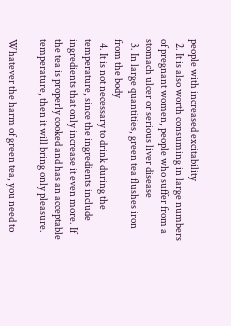people with increased excitability
  2. It is also worth consuming in large numbers of pregnant women, people who suffer from a stomach ulcer or serious liver disease
  3. In large quantities, green tea flushes iron from the body
  4. It is not necessary to drink during the temperature, since the ingredients include ingredients that only increase it even more. If the tea is properly cooked and has an acceptable temperature, then it will bring only pleasure.

Whatever the harm of green tea, you need to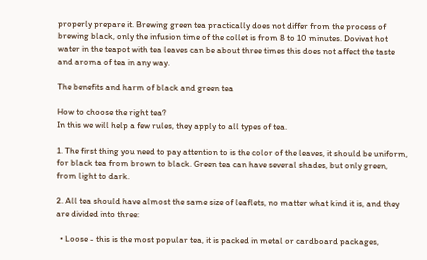properly prepare it. Brewing green tea practically does not differ from the process of brewing black, only the infusion time of the collet is from 8 to 10 minutes. Dovivat hot water in the teapot with tea leaves can be about three times this does not affect the taste and aroma of tea in any way.

The benefits and harm of black and green tea

How to choose the right tea?
In this we will help a few rules, they apply to all types of tea.

1. The first thing you need to pay attention to is the color of the leaves, it should be uniform, for black tea from brown to black. Green tea can have several shades, but only green, from light to dark.

2. All tea should have almost the same size of leaflets, no matter what kind it is, and they are divided into three:

  • Loose - this is the most popular tea, it is packed in metal or cardboard packages,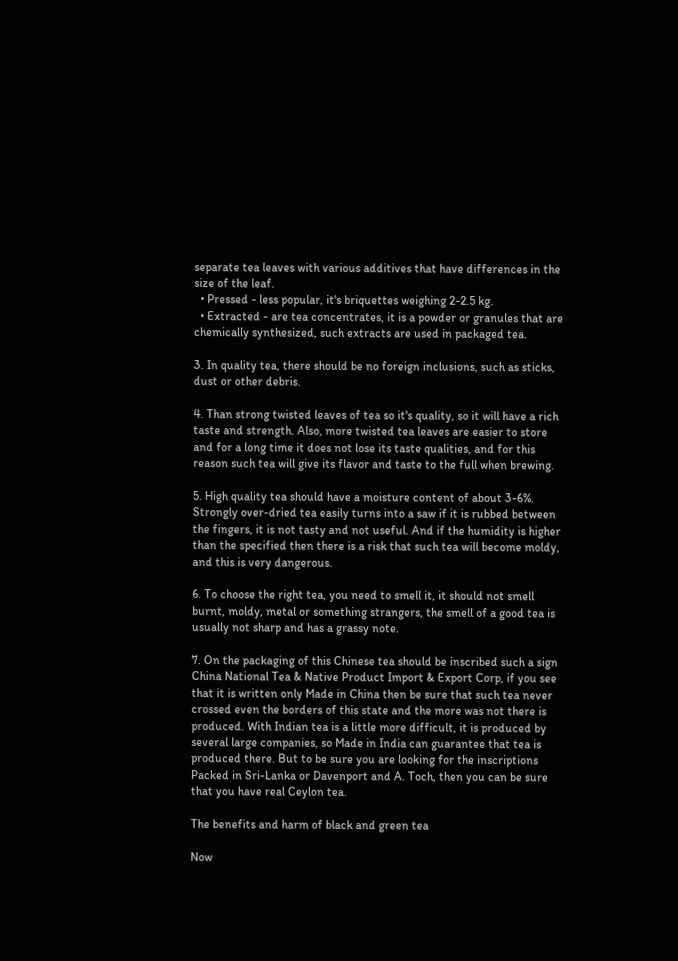separate tea leaves with various additives that have differences in the size of the leaf.
  • Pressed - less popular, it's briquettes weighing 2-2.5 kg.
  • Extracted - are tea concentrates, it is a powder or granules that are chemically synthesized, such extracts are used in packaged tea.

3. In quality tea, there should be no foreign inclusions, such as sticks, dust or other debris.

4. Than strong twisted leaves of tea so it's quality, so it will have a rich taste and strength. Also, more twisted tea leaves are easier to store and for a long time it does not lose its taste qualities, and for this reason such tea will give its flavor and taste to the full when brewing.

5. High quality tea should have a moisture content of about 3-6%. Strongly over-dried tea easily turns into a saw if it is rubbed between the fingers, it is not tasty and not useful. And if the humidity is higher than the specified then there is a risk that such tea will become moldy, and this is very dangerous.

6. To choose the right tea, you need to smell it, it should not smell burnt, moldy, metal or something strangers, the smell of a good tea is usually not sharp and has a grassy note.

7. On the packaging of this Chinese tea should be inscribed such a sign China National Tea & Native Product Import & Export Corp, if you see that it is written only Made in China then be sure that such tea never crossed even the borders of this state and the more was not there is produced. With Indian tea is a little more difficult, it is produced by several large companies, so Made in India can guarantee that tea is produced there. But to be sure you are looking for the inscriptions Packed in Sri-Lanka or Davenport and A. Toch, then you can be sure that you have real Ceylon tea.

The benefits and harm of black and green tea

Now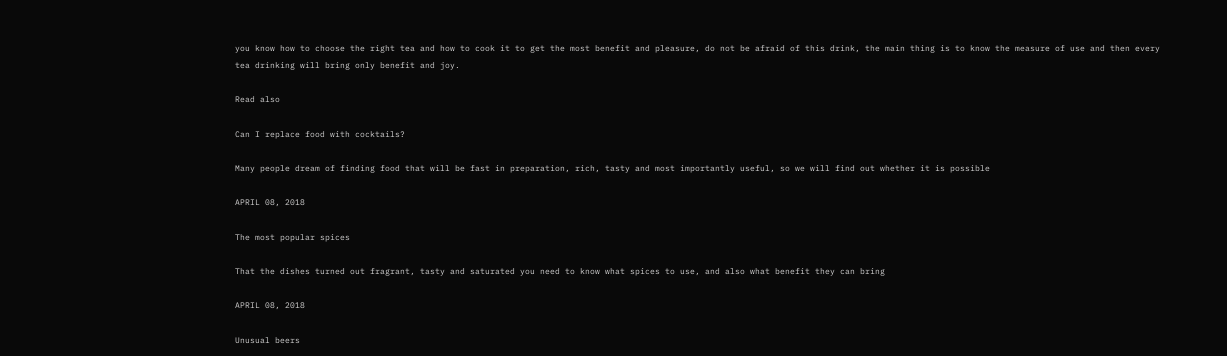you know how to choose the right tea and how to cook it to get the most benefit and pleasure, do not be afraid of this drink, the main thing is to know the measure of use and then every tea drinking will bring only benefit and joy.

Read also

Can I replace food with cocktails?

Many people dream of finding food that will be fast in preparation, rich, tasty and most importantly useful, so we will find out whether it is possible

APRIL 08, 2018

The most popular spices

That the dishes turned out fragrant, tasty and saturated you need to know what spices to use, and also what benefit they can bring

APRIL 08, 2018

Unusual beers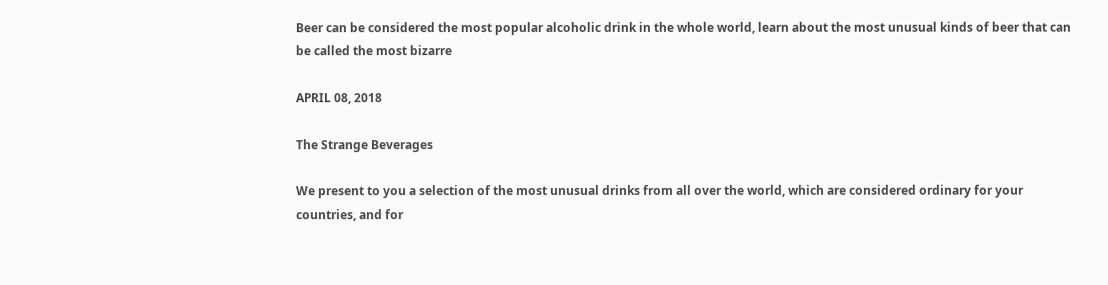Beer can be considered the most popular alcoholic drink in the whole world, learn about the most unusual kinds of beer that can be called the most bizarre

APRIL 08, 2018

The Strange Beverages

We present to you a selection of the most unusual drinks from all over the world, which are considered ordinary for your countries, and for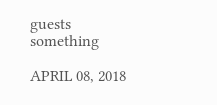guests something

APRIL 08, 2018